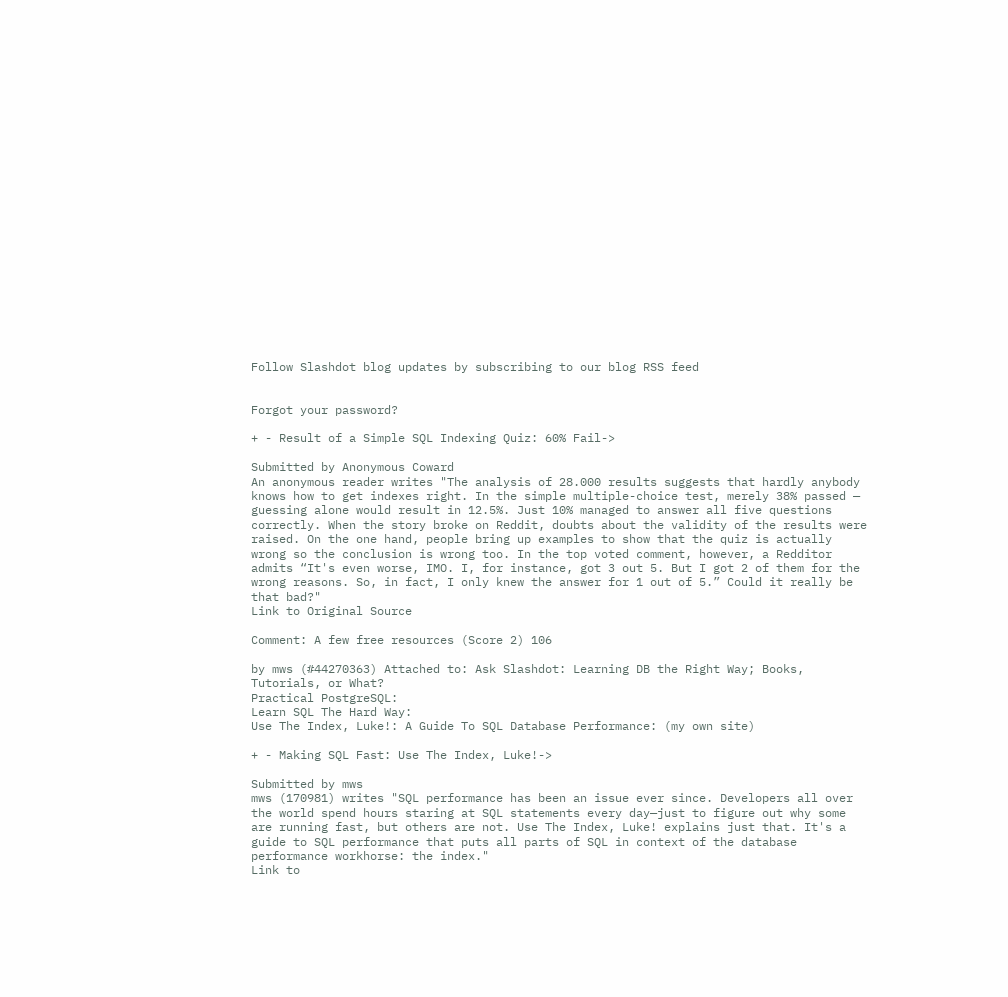Follow Slashdot blog updates by subscribing to our blog RSS feed


Forgot your password?

+ - Result of a Simple SQL Indexing Quiz: 60% Fail->

Submitted by Anonymous Coward
An anonymous reader writes "The analysis of 28.000 results suggests that hardly anybody knows how to get indexes right. In the simple multiple-choice test, merely 38% passed — guessing alone would result in 12.5%. Just 10% managed to answer all five questions correctly. When the story broke on Reddit, doubts about the validity of the results were raised. On the one hand, people bring up examples to show that the quiz is actually wrong so the conclusion is wrong too. In the top voted comment, however, a Redditor admits “It's even worse, IMO. I, for instance, got 3 out 5. But I got 2 of them for the wrong reasons. So, in fact, I only knew the answer for 1 out of 5.” Could it really be that bad?"
Link to Original Source

Comment: A few free resources (Score 2) 106

by mws (#44270363) Attached to: Ask Slashdot: Learning DB the Right Way; Books, Tutorials, or What?
Practical PostgreSQL:
Learn SQL The Hard Way:
Use The Index, Luke!: A Guide To SQL Database Performance: (my own site)

+ - Making SQL Fast: Use The Index, Luke!->

Submitted by mws
mws (170981) writes "SQL performance has been an issue ever since. Developers all over the world spend hours staring at SQL statements every day—just to figure out why some are running fast, but others are not. Use The Index, Luke! explains just that. It's a guide to SQL performance that puts all parts of SQL in context of the database performance workhorse: the index."
Link to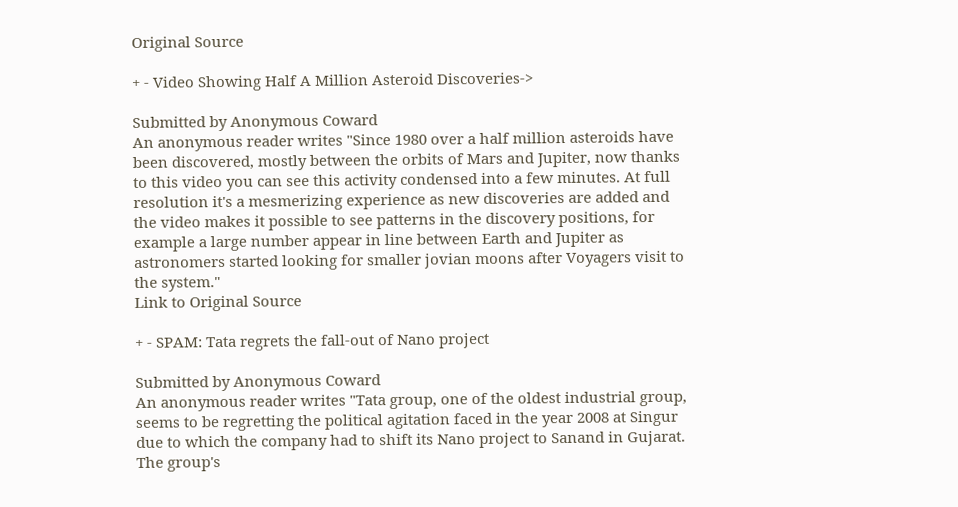Original Source

+ - Video Showing Half A Million Asteroid Discoveries->

Submitted by Anonymous Coward
An anonymous reader writes "Since 1980 over a half million asteroids have been discovered, mostly between the orbits of Mars and Jupiter, now thanks to this video you can see this activity condensed into a few minutes. At full resolution it's a mesmerizing experience as new discoveries are added and the video makes it possible to see patterns in the discovery positions, for example a large number appear in line between Earth and Jupiter as astronomers started looking for smaller jovian moons after Voyagers visit to the system."
Link to Original Source

+ - SPAM: Tata regrets the fall-out of Nano project

Submitted by Anonymous Coward
An anonymous reader writes "Tata group, one of the oldest industrial group, seems to be regretting the political agitation faced in the year 2008 at Singur due to which the company had to shift its Nano project to Sanand in Gujarat. The group's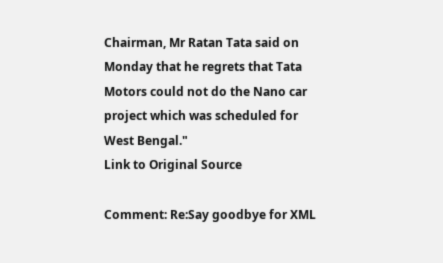Chairman, Mr Ratan Tata said on Monday that he regrets that Tata Motors could not do the Nano car project which was scheduled for West Bengal."
Link to Original Source

Comment: Re:Say goodbye for XML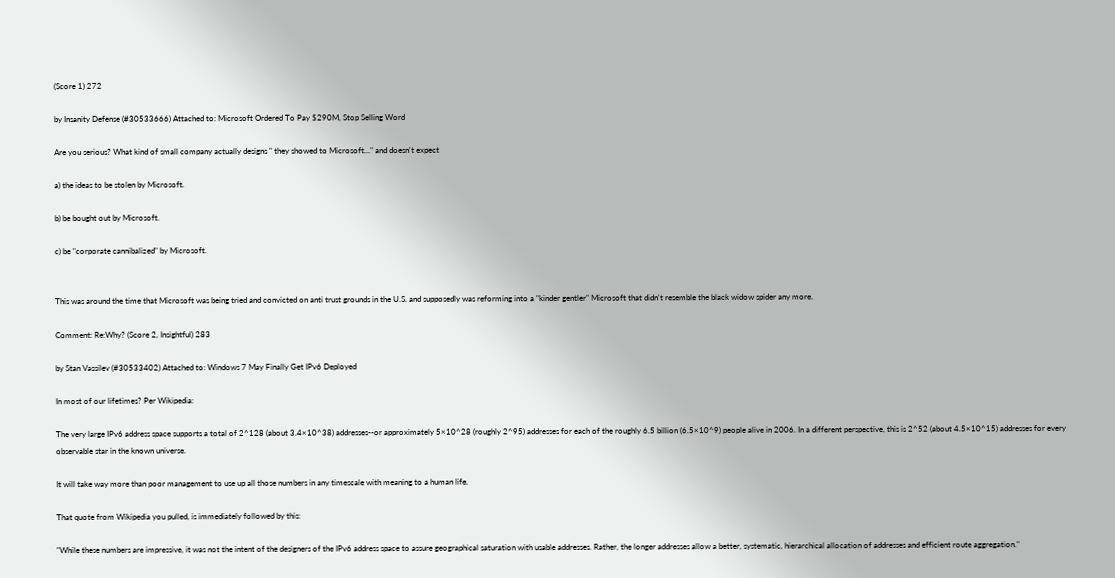(Score 1) 272

by Insanity Defense (#30533666) Attached to: Microsoft Ordered To Pay $290M, Stop Selling Word

Are you serious? What kind of small company actually designs " they showed to Microsoft..." and doesn't expect

a) the ideas to be stolen by Microsoft.

b) be bought out by Microsoft.

c) be "corporate cannibalized" by Microsoft.


This was around the time that Microsoft was being tried and convicted on anti trust grounds in the U.S. and supposedly was reforming into a "kinder gentler" Microsoft that didn't resemble the black widow spider any more.

Comment: Re:Why? (Score 2, Insightful) 283

by Stan Vassilev (#30533402) Attached to: Windows 7 May Finally Get IPv6 Deployed

In most of our lifetimes? Per Wikipedia:

The very large IPv6 address space supports a total of 2^128 (about 3.4×10^38) addresses--or approximately 5×10^28 (roughly 2^95) addresses for each of the roughly 6.5 billion (6.5×10^9) people alive in 2006. In a different perspective, this is 2^52 (about 4.5×10^15) addresses for every observable star in the known universe.

It will take way more than poor management to use up all those numbers in any timescale with meaning to a human life.

That quote from Wikipedia you pulled, is immediately followed by this:

"While these numbers are impressive, it was not the intent of the designers of the IPv6 address space to assure geographical saturation with usable addresses. Rather, the longer addresses allow a better, systematic, hierarchical allocation of addresses and efficient route aggregation."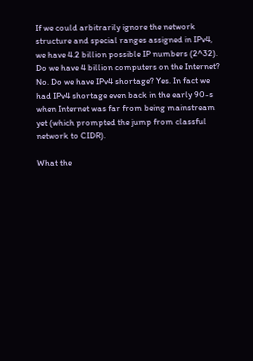If we could arbitrarily ignore the network structure and special ranges assigned in IPv4, we have 4.2 billion possible IP numbers (2^32). Do we have 4 billion computers on the Internet? No. Do we have IPv4 shortage? Yes. In fact we had IPv4 shortage even back in the early 90-s when Internet was far from being mainstream yet (which prompted the jump from classful network to CIDR).

What the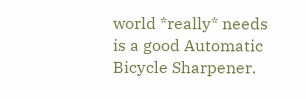world *really* needs is a good Automatic Bicycle Sharpener.